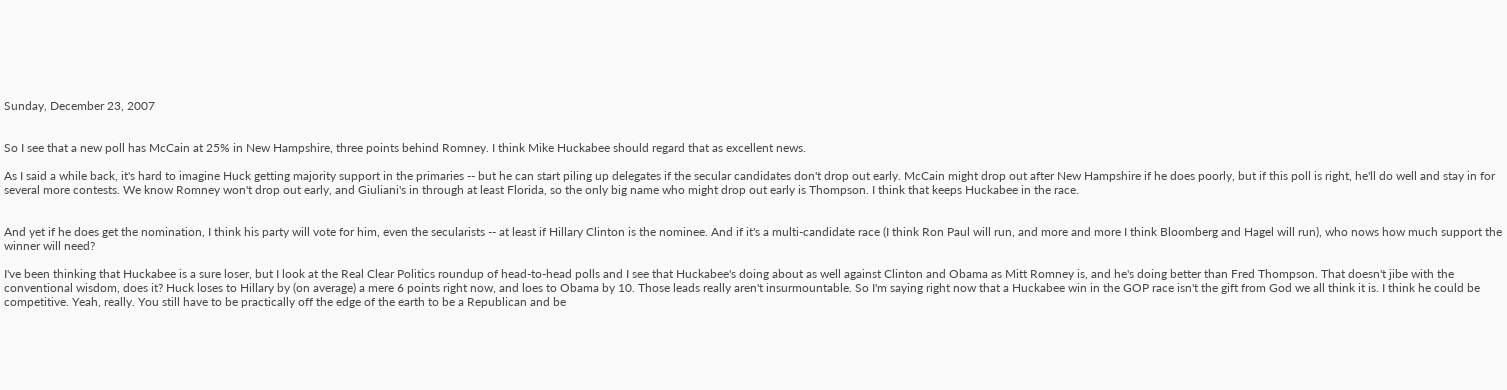Sunday, December 23, 2007


So I see that a new poll has McCain at 25% in New Hampshire, three points behind Romney. I think Mike Huckabee should regard that as excellent news.

As I said a while back, it's hard to imagine Huck getting majority support in the primaries -- but he can start piling up delegates if the secular candidates don't drop out early. McCain might drop out after New Hampshire if he does poorly, but if this poll is right, he'll do well and stay in for several more contests. We know Romney won't drop out early, and Giuliani's in through at least Florida, so the only big name who might drop out early is Thompson. I think that keeps Huckabee in the race.


And yet if he does get the nomination, I think his party will vote for him, even the secularists -- at least if Hillary Clinton is the nominee. And if it's a multi-candidate race (I think Ron Paul will run, and more and more I think Bloomberg and Hagel will run), who nows how much support the winner will need?

I've been thinking that Huckabee is a sure loser, but I look at the Real Clear Politics roundup of head-to-head polls and I see that Huckabee's doing about as well against Clinton and Obama as Mitt Romney is, and he's doing better than Fred Thompson. That doesn't jibe with the conventional wisdom, does it? Huck loses to Hillary by (on average) a mere 6 points right now, and loes to Obama by 10. Those leads really aren't insurmountable. So I'm saying right now that a Huckabee win in the GOP race isn't the gift from God we all think it is. I think he could be competitive. Yeah, really. You still have to be practically off the edge of the earth to be a Republican and be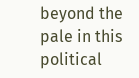beyond the pale in this political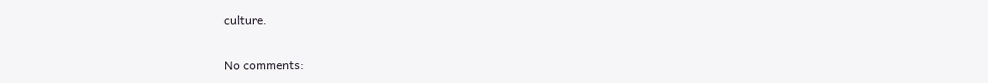culture.

No comments: